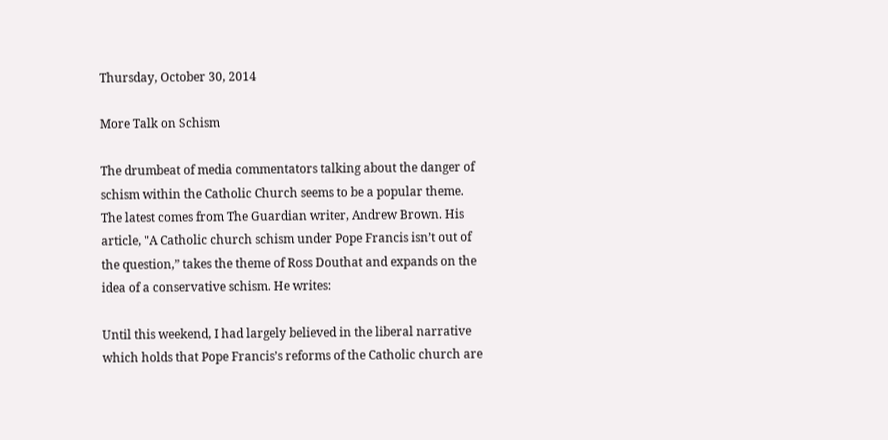Thursday, October 30, 2014

More Talk on Schism

The drumbeat of media commentators talking about the danger of schism within the Catholic Church seems to be a popular theme. The latest comes from The Guardian writer, Andrew Brown. His article, "A Catholic church schism under Pope Francis isn’t out of the question,” takes the theme of Ross Douthat and expands on the idea of a conservative schism. He writes:

Until this weekend, I had largely believed in the liberal narrative which holds that Pope Francis’s reforms of the Catholic church are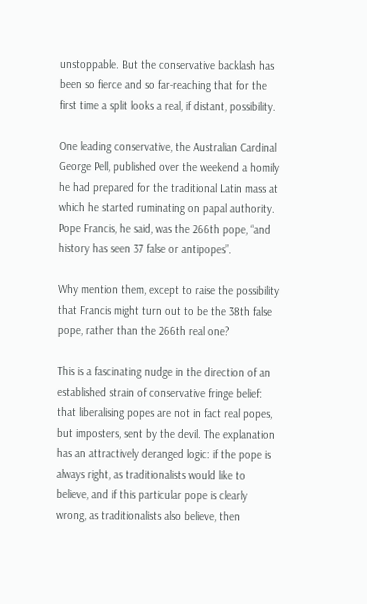unstoppable. But the conservative backlash has been so fierce and so far-reaching that for the first time a split looks a real, if distant, possibility.

One leading conservative, the Australian Cardinal George Pell, published over the weekend a homily he had prepared for the traditional Latin mass at which he started ruminating on papal authority. Pope Francis, he said, was the 266th pope, “and history has seen 37 false or antipopes”.

Why mention them, except to raise the possibility that Francis might turn out to be the 38th false pope, rather than the 266th real one?

This is a fascinating nudge in the direction of an established strain of conservative fringe belief: that liberalising popes are not in fact real popes, but imposters, sent by the devil. The explanation has an attractively deranged logic: if the pope is always right, as traditionalists would like to believe, and if this particular pope is clearly wrong, as traditionalists also believe, then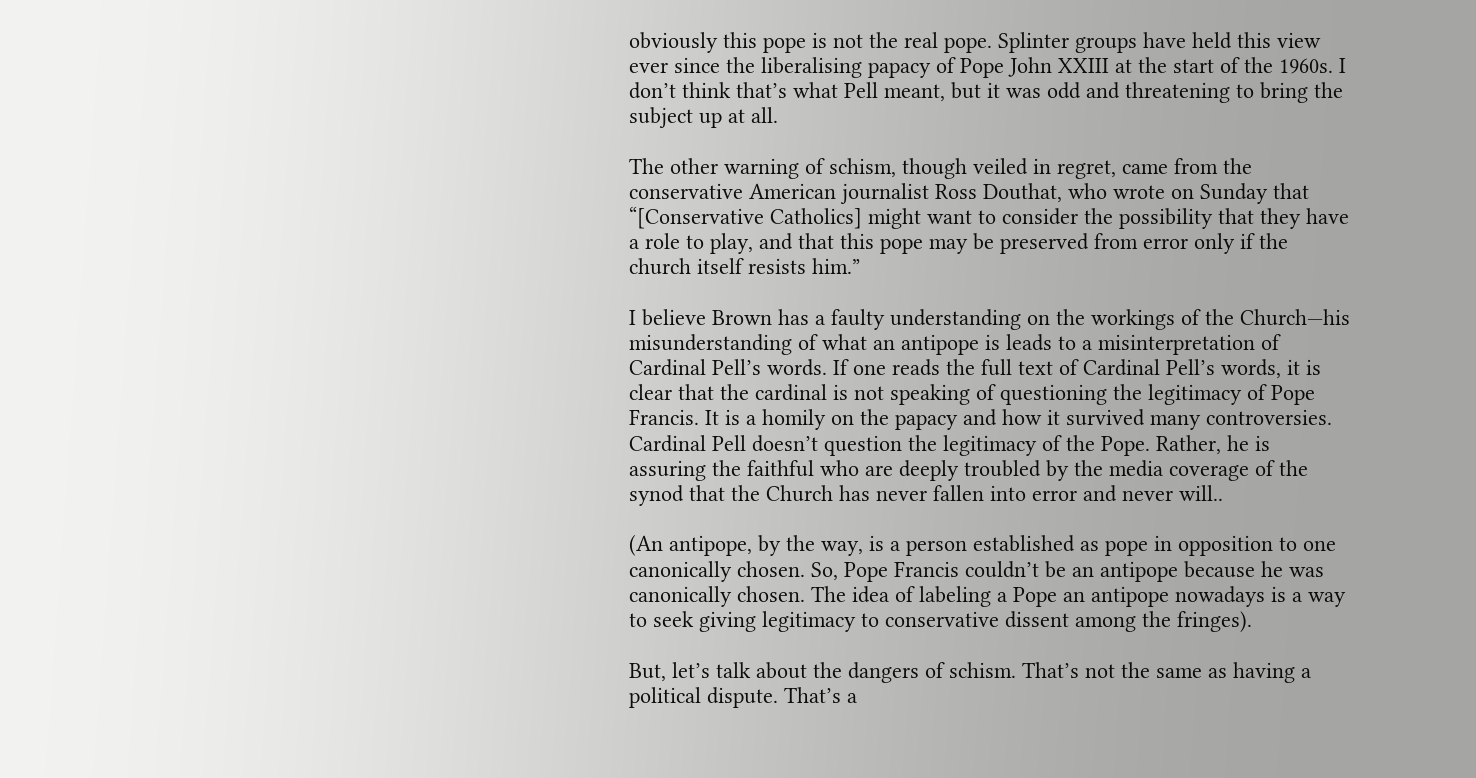obviously this pope is not the real pope. Splinter groups have held this view ever since the liberalising papacy of Pope John XXIII at the start of the 1960s. I don’t think that’s what Pell meant, but it was odd and threatening to bring the subject up at all.

The other warning of schism, though veiled in regret, came from the conservative American journalist Ross Douthat, who wrote on Sunday that “[Conservative Catholics] might want to consider the possibility that they have a role to play, and that this pope may be preserved from error only if the church itself resists him.”

I believe Brown has a faulty understanding on the workings of the Church—his misunderstanding of what an antipope is leads to a misinterpretation of Cardinal Pell’s words. If one reads the full text of Cardinal Pell’s words, it is clear that the cardinal is not speaking of questioning the legitimacy of Pope Francis. It is a homily on the papacy and how it survived many controversies. Cardinal Pell doesn’t question the legitimacy of the Pope. Rather, he is assuring the faithful who are deeply troubled by the media coverage of the synod that the Church has never fallen into error and never will..

(An antipope, by the way, is a person established as pope in opposition to one canonically chosen. So, Pope Francis couldn’t be an antipope because he was canonically chosen. The idea of labeling a Pope an antipope nowadays is a way to seek giving legitimacy to conservative dissent among the fringes).

But, let’s talk about the dangers of schism. That’s not the same as having a political dispute. That’s a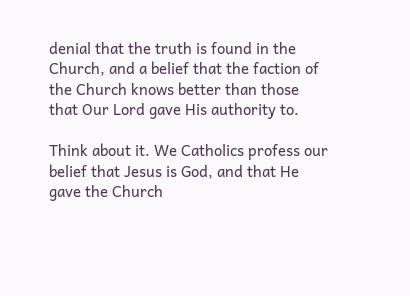denial that the truth is found in the Church, and a belief that the faction of the Church knows better than those that Our Lord gave His authority to.

Think about it. We Catholics profess our belief that Jesus is God, and that He gave the Church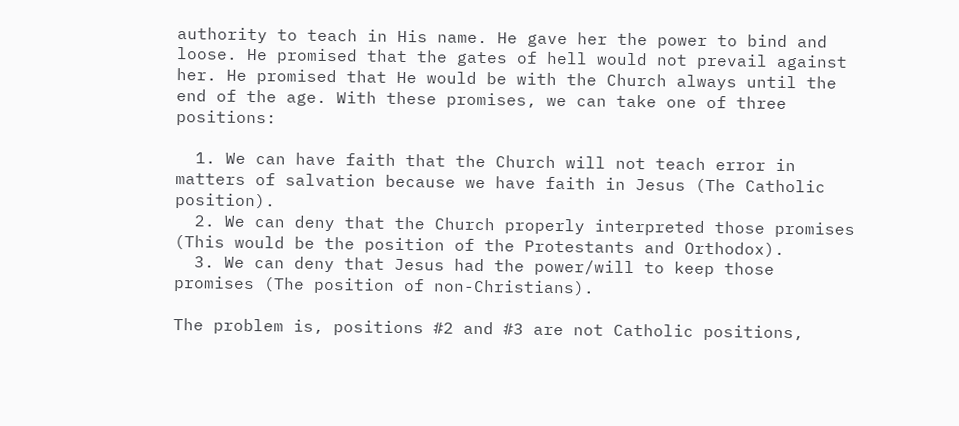authority to teach in His name. He gave her the power to bind and loose. He promised that the gates of hell would not prevail against her. He promised that He would be with the Church always until the end of the age. With these promises, we can take one of three positions:

  1. We can have faith that the Church will not teach error in matters of salvation because we have faith in Jesus (The Catholic position).
  2. We can deny that the Church properly interpreted those promises (This would be the position of the Protestants and Orthodox).
  3. We can deny that Jesus had the power/will to keep those promises (The position of non-Christians).

The problem is, positions #2 and #3 are not Catholic positions,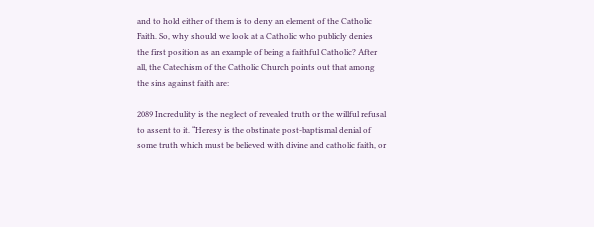and to hold either of them is to deny an element of the Catholic Faith. So, why should we look at a Catholic who publicly denies the first position as an example of being a faithful Catholic? After all, the Catechism of the Catholic Church points out that among the sins against faith are:

2089 Incredulity is the neglect of revealed truth or the willful refusal to assent to it. “Heresy is the obstinate post-baptismal denial of some truth which must be believed with divine and catholic faith, or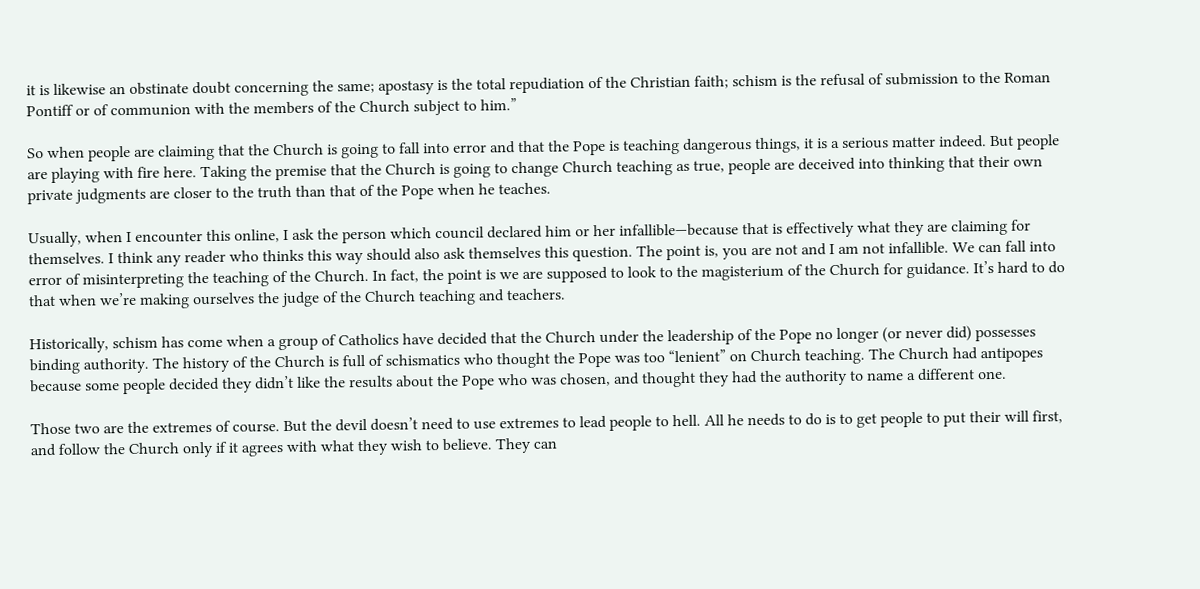it is likewise an obstinate doubt concerning the same; apostasy is the total repudiation of the Christian faith; schism is the refusal of submission to the Roman Pontiff or of communion with the members of the Church subject to him.”

So when people are claiming that the Church is going to fall into error and that the Pope is teaching dangerous things, it is a serious matter indeed. But people are playing with fire here. Taking the premise that the Church is going to change Church teaching as true, people are deceived into thinking that their own private judgments are closer to the truth than that of the Pope when he teaches.

Usually, when I encounter this online, I ask the person which council declared him or her infallible—because that is effectively what they are claiming for themselves. I think any reader who thinks this way should also ask themselves this question. The point is, you are not and I am not infallible. We can fall into error of misinterpreting the teaching of the Church. In fact, the point is we are supposed to look to the magisterium of the Church for guidance. It’s hard to do that when we’re making ourselves the judge of the Church teaching and teachers.

Historically, schism has come when a group of Catholics have decided that the Church under the leadership of the Pope no longer (or never did) possesses binding authority. The history of the Church is full of schismatics who thought the Pope was too “lenient” on Church teaching. The Church had antipopes because some people decided they didn’t like the results about the Pope who was chosen, and thought they had the authority to name a different one.

Those two are the extremes of course. But the devil doesn’t need to use extremes to lead people to hell. All he needs to do is to get people to put their will first, and follow the Church only if it agrees with what they wish to believe. They can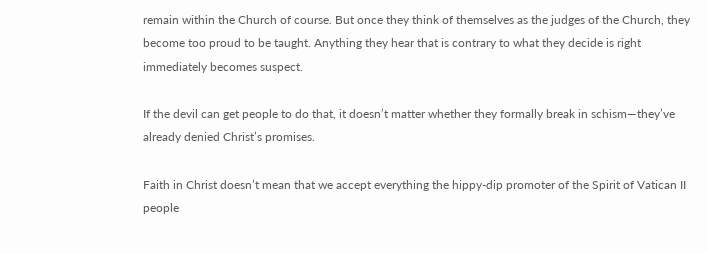remain within the Church of course. But once they think of themselves as the judges of the Church, they become too proud to be taught. Anything they hear that is contrary to what they decide is right immediately becomes suspect.

If the devil can get people to do that, it doesn’t matter whether they formally break in schism—they’ve already denied Christ’s promises.

Faith in Christ doesn’t mean that we accept everything the hippy-dip promoter of the Spirit of Vatican II people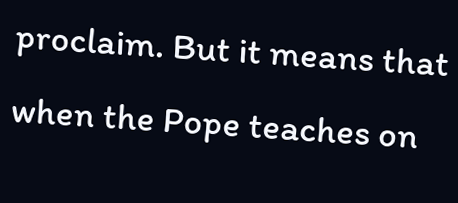proclaim. But it means that when the Pope teaches on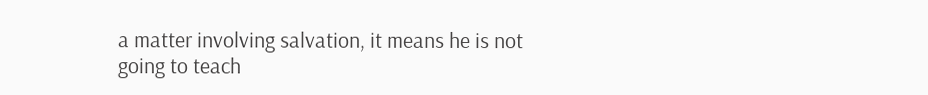a matter involving salvation, it means he is not going to teach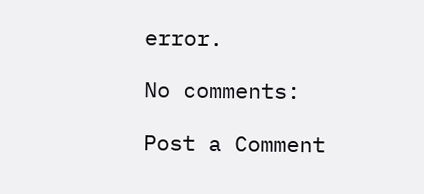error.

No comments:

Post a Comment